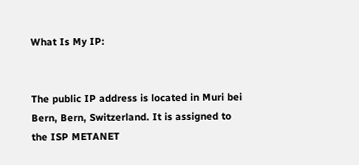What Is My IP:


The public IP address is located in Muri bei Bern, Bern, Switzerland. It is assigned to the ISP METANET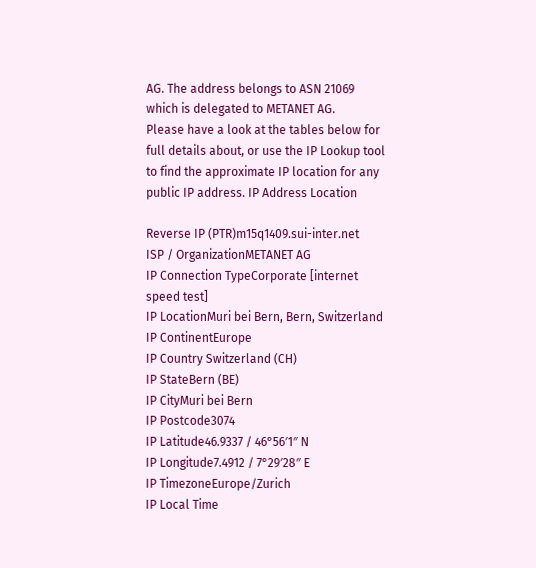AG. The address belongs to ASN 21069 which is delegated to METANET AG.
Please have a look at the tables below for full details about, or use the IP Lookup tool to find the approximate IP location for any public IP address. IP Address Location

Reverse IP (PTR)m15q1409.sui-inter.net
ISP / OrganizationMETANET AG
IP Connection TypeCorporate [internet speed test]
IP LocationMuri bei Bern, Bern, Switzerland
IP ContinentEurope
IP Country Switzerland (CH)
IP StateBern (BE)
IP CityMuri bei Bern
IP Postcode3074
IP Latitude46.9337 / 46°56′1″ N
IP Longitude7.4912 / 7°29′28″ E
IP TimezoneEurope/Zurich
IP Local Time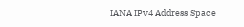IANA IPv4 Address Space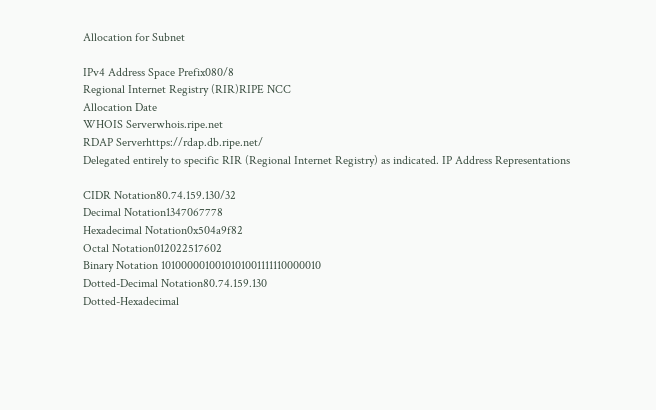Allocation for Subnet

IPv4 Address Space Prefix080/8
Regional Internet Registry (RIR)RIPE NCC
Allocation Date
WHOIS Serverwhois.ripe.net
RDAP Serverhttps://rdap.db.ripe.net/
Delegated entirely to specific RIR (Regional Internet Registry) as indicated. IP Address Representations

CIDR Notation80.74.159.130/32
Decimal Notation1347067778
Hexadecimal Notation0x504a9f82
Octal Notation012022517602
Binary Notation 1010000010010101001111110000010
Dotted-Decimal Notation80.74.159.130
Dotted-Hexadecimal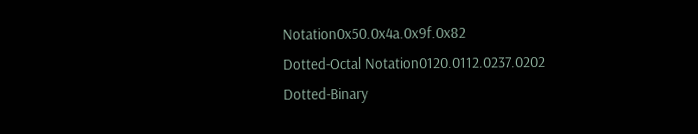Notation0x50.0x4a.0x9f.0x82
Dotted-Octal Notation0120.0112.0237.0202
Dotted-Binary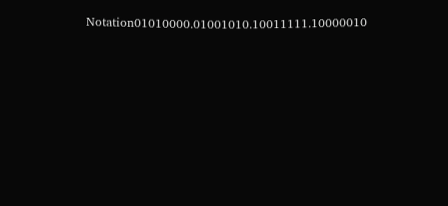Notation01010000.01001010.10011111.10000010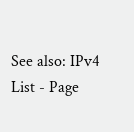See also: IPv4 List - Page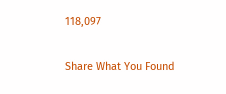118,097

Share What You Found